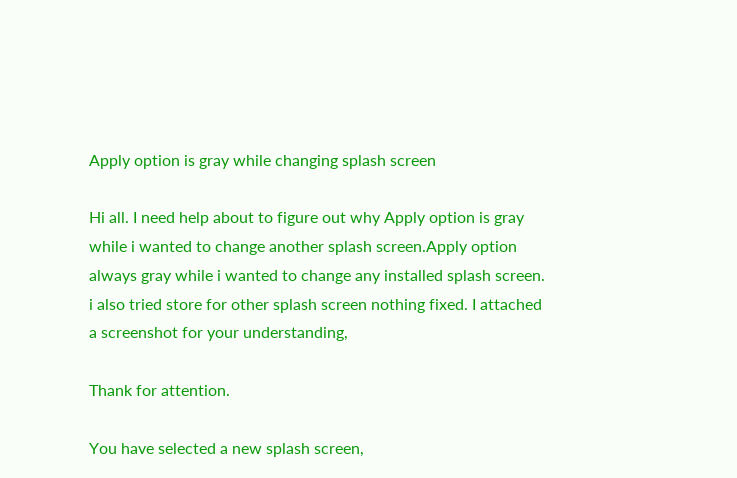Apply option is gray while changing splash screen

Hi all. I need help about to figure out why Apply option is gray while i wanted to change another splash screen.Apply option always gray while i wanted to change any installed splash screen. i also tried store for other splash screen nothing fixed. I attached a screenshot for your understanding,

Thank for attention.

You have selected a new splash screen,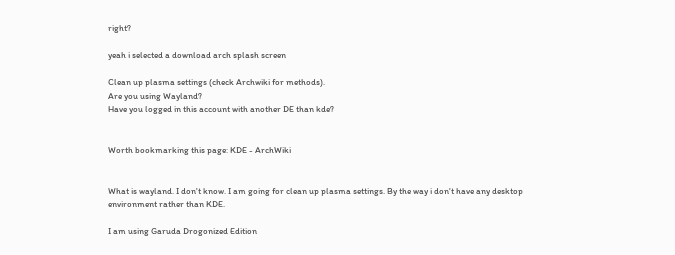right?

yeah i selected a download arch splash screen

Clean up plasma settings (check Archwiki for methods).
Are you using Wayland?
Have you logged in this account with another DE than kde?


Worth bookmarking this page: KDE - ArchWiki


What is wayland. I don't know. I am going for clean up plasma settings. By the way i don't have any desktop environment rather than KDE.

I am using Garuda Drogonized Edition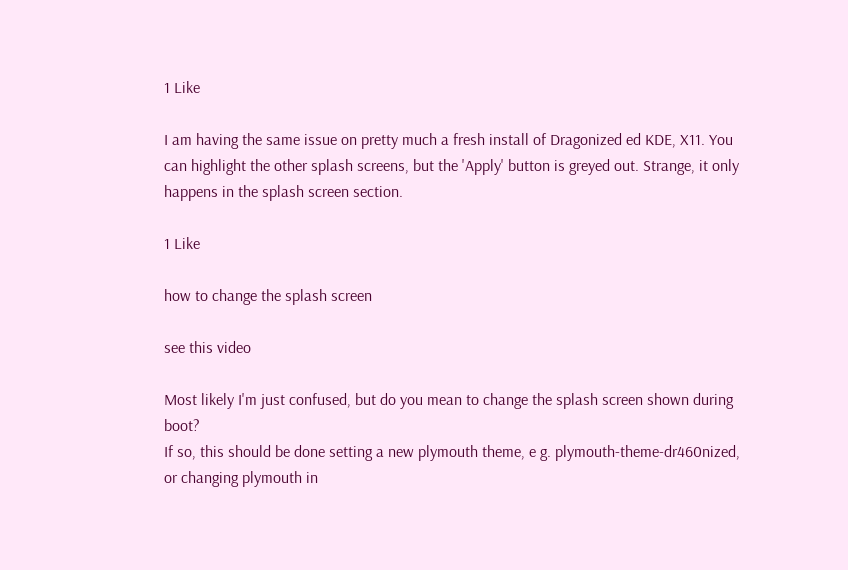1 Like

I am having the same issue on pretty much a fresh install of Dragonized ed KDE, X11. You can highlight the other splash screens, but the 'Apply' button is greyed out. Strange, it only happens in the splash screen section.

1 Like

how to change the splash screen

see this video

Most likely I'm just confused, but do you mean to change the splash screen shown during boot?
If so, this should be done setting a new plymouth theme, e g. plymouth-theme-dr460nized, or changing plymouth in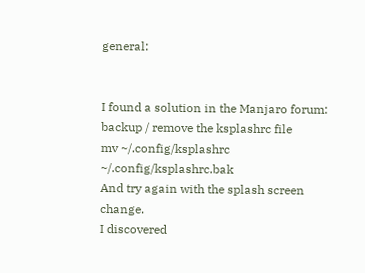general:


I found a solution in the Manjaro forum: backup / remove the ksplashrc file
mv ~/.config/ksplashrc ~/.config/ksplashrc.bak
And try again with the splash screen change.
I discovered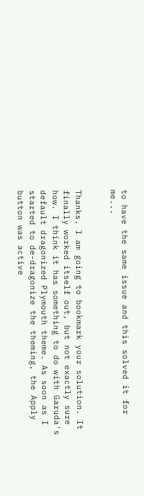to have the same issue and this solved it for me...


Thanks. I am going to bookmark your solution. It finally worked itself out, but not exactly sure how. I think it has something to do with Garuda's default dragonized Plymouth theme. As soon as I started to de-dragonize the theming, the Apply button was active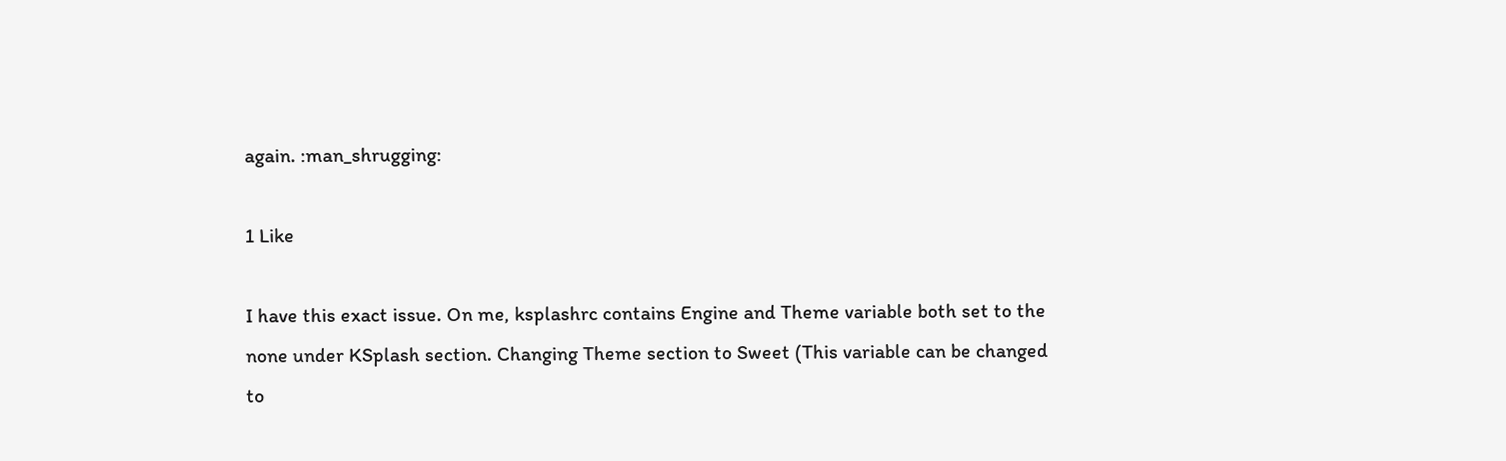again. :man_shrugging:

1 Like

I have this exact issue. On me, ksplashrc contains Engine and Theme variable both set to the none under KSplash section. Changing Theme section to Sweet (This variable can be changed to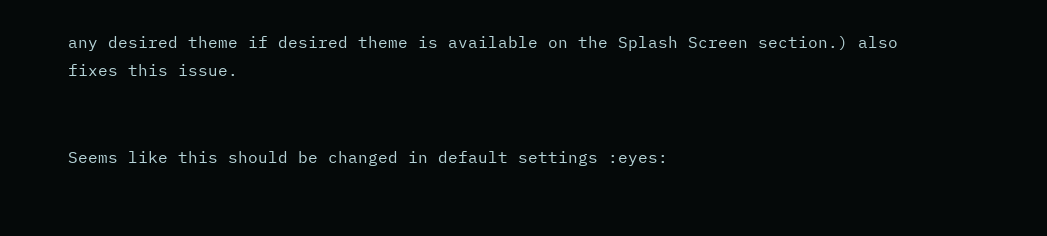any desired theme if desired theme is available on the Splash Screen section.) also fixes this issue.


Seems like this should be changed in default settings :eyes: